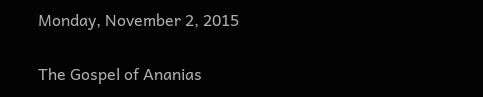Monday, November 2, 2015

The Gospel of Ananias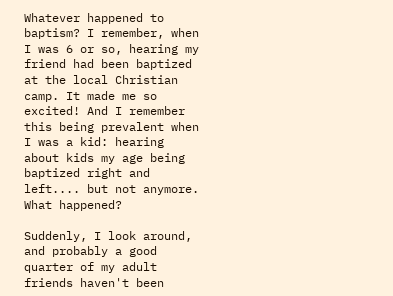Whatever happened to baptism? I remember, when I was 6 or so, hearing my friend had been baptized at the local Christian camp. It made me so excited! And I remember this being prevalent when I was a kid: hearing about kids my age being baptized right and left.... but not anymore. What happened?

Suddenly, I look around, and probably a good quarter of my adult friends haven't been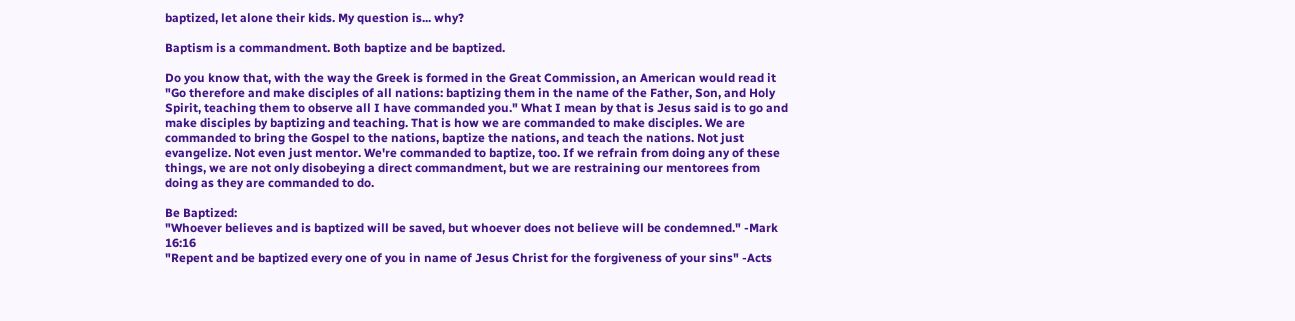baptized, let alone their kids. My question is... why?

Baptism is a commandment. Both baptize and be baptized.

Do you know that, with the way the Greek is formed in the Great Commission, an American would read it "Go therefore and make disciples of all nations: baptizing them in the name of the Father, Son, and Holy Spirit, teaching them to observe all I have commanded you." What I mean by that is Jesus said is to go and make disciples by baptizing and teaching. That is how we are commanded to make disciples. We are commanded to bring the Gospel to the nations, baptize the nations, and teach the nations. Not just evangelize. Not even just mentor. We're commanded to baptize, too. If we refrain from doing any of these things, we are not only disobeying a direct commandment, but we are restraining our mentorees from doing as they are commanded to do.

Be Baptized:
"Whoever believes and is baptized will be saved, but whoever does not believe will be condemned." -Mark 16:16
"Repent and be baptized every one of you in name of Jesus Christ for the forgiveness of your sins" -Acts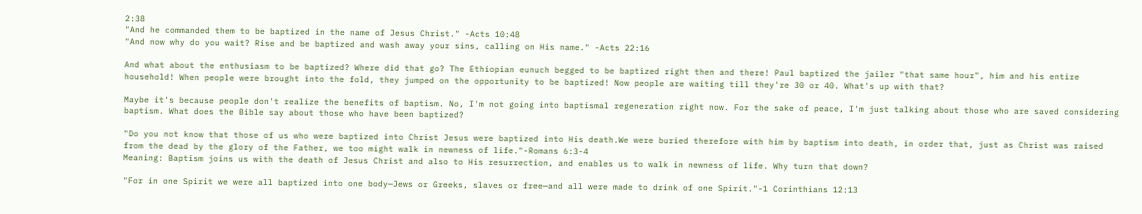2:38
"And he commanded them to be baptized in the name of Jesus Christ." -Acts 10:48
"And now why do you wait? Rise and be baptized and wash away your sins, calling on His name." -Acts 22:16

And what about the enthusiasm to be baptized? Where did that go? The Ethiopian eunuch begged to be baptized right then and there! Paul baptized the jailer "that same hour", him and his entire household! When people were brought into the fold, they jumped on the opportunity to be baptized! Now people are waiting till they're 30 or 40. What's up with that?

Maybe it's because people don't realize the benefits of baptism. No, I'm not going into baptismal regeneration right now. For the sake of peace, I'm just talking about those who are saved considering baptism. What does the Bible say about those who have been baptized?

"Do you not know that those of us who were baptized into Christ Jesus were baptized into His death.We were buried therefore with him by baptism into death, in order that, just as Christ was raised from the dead by the glory of the Father, we too might walk in newness of life."-Romans 6:3-4
Meaning: Baptism joins us with the death of Jesus Christ and also to His resurrection, and enables us to walk in newness of life. Why turn that down?

"For in one Spirit we were all baptized into one body—Jews or Greeks, slaves or free—and all were made to drink of one Spirit."-1 Corinthians 12:13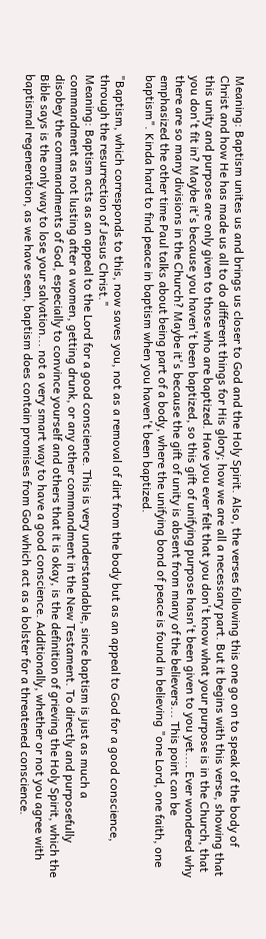Meaning: Baptism unites us and brings us closer to God and the Holy Spirit. Also, the verses following this one go on to speak of the body of Christ and how He has made us all to do different things for His glory; how we are all a necessary part. But it begins with this verse, showing that this unity and purpose are only given to those who are baptized. Have you ever felt that you don't know what your purpose is in the Church, that you don't fit in? Maybe it's because you haven't been baptized, so this gift of unifying purpose hasn't been given to you yet.... Ever wondered why there are so many divisions in the Church? Maybe it's because the gift of unity is absent from many of the believers... This point can be emphasized the other time Paul talks about being part of a body, where the unifying bond of peace is found in believing "one Lord, one faith, one baptism". Kinda hard to find peace in baptism when you haven't been baptized.

"Baptism, which corresponds to this, now saves you, not as a removal of dirt from the body but as an appeal to God for a good conscience, through the resurrection of Jesus Christ."
Meaning: Baptism acts as an appeal to the Lord for a good conscience. This is very understandable, since baptism is just as much a commandment as not lusting after a women, getting drunk, or any other commandment in the New Testament. To directly and purposefully disobey the commandments of God, especially to convince yourself and others that it is okay, is the definition of grieving the Holy Spirit, which the Bible says is the only way to lose your salvation... not a very smart way to have a good conscience. Additionally, whether or not you agree with baptismal regeneration, as we have seen, baptism does contain promises from God which act as a bolster for a threatened conscience.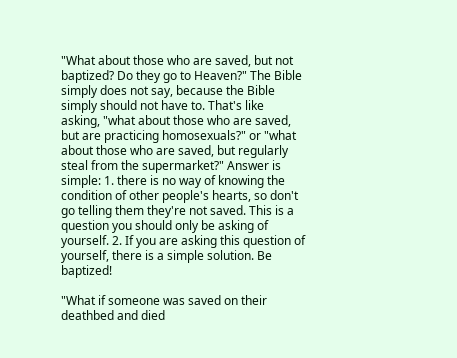"What about those who are saved, but not baptized? Do they go to Heaven?" The Bible simply does not say, because the Bible simply should not have to. That's like asking, "what about those who are saved, but are practicing homosexuals?" or "what about those who are saved, but regularly steal from the supermarket?" Answer is simple: 1. there is no way of knowing the condition of other people's hearts, so don't go telling them they're not saved. This is a question you should only be asking of yourself. 2. If you are asking this question of yourself, there is a simple solution. Be baptized!

"What if someone was saved on their deathbed and died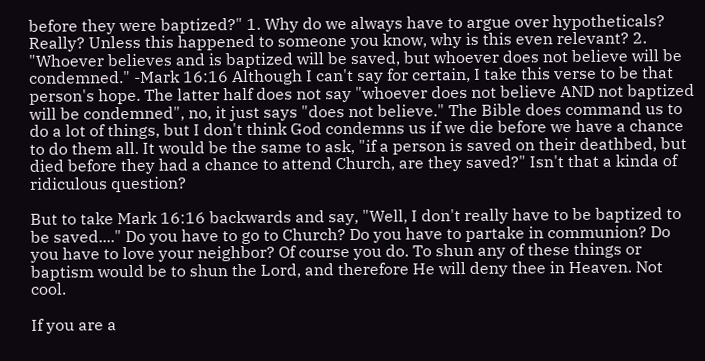before they were baptized?" 1. Why do we always have to argue over hypotheticals? Really? Unless this happened to someone you know, why is this even relevant? 2. "Whoever believes and is baptized will be saved, but whoever does not believe will be condemned." -Mark 16:16 Although I can't say for certain, I take this verse to be that person's hope. The latter half does not say "whoever does not believe AND not baptized will be condemned", no, it just says "does not believe." The Bible does command us to do a lot of things, but I don't think God condemns us if we die before we have a chance to do them all. It would be the same to ask, "if a person is saved on their deathbed, but died before they had a chance to attend Church, are they saved?" Isn't that a kinda of ridiculous question?

But to take Mark 16:16 backwards and say, "Well, I don't really have to be baptized to be saved...." Do you have to go to Church? Do you have to partake in communion? Do you have to love your neighbor? Of course you do. To shun any of these things or baptism would be to shun the Lord, and therefore He will deny thee in Heaven. Not cool.

If you are a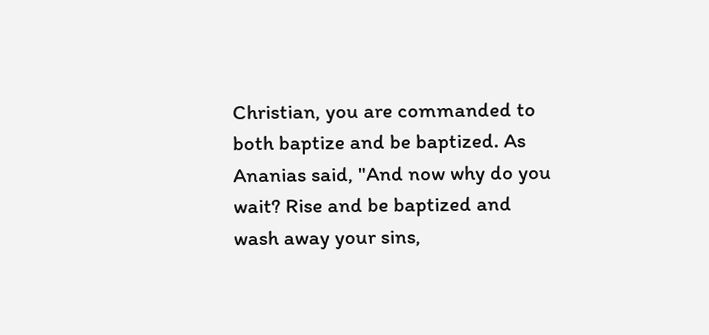Christian, you are commanded to both baptize and be baptized. As Ananias said, "And now why do you wait? Rise and be baptized and wash away your sins,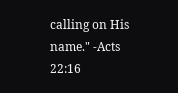calling on His name." -Acts 22:16